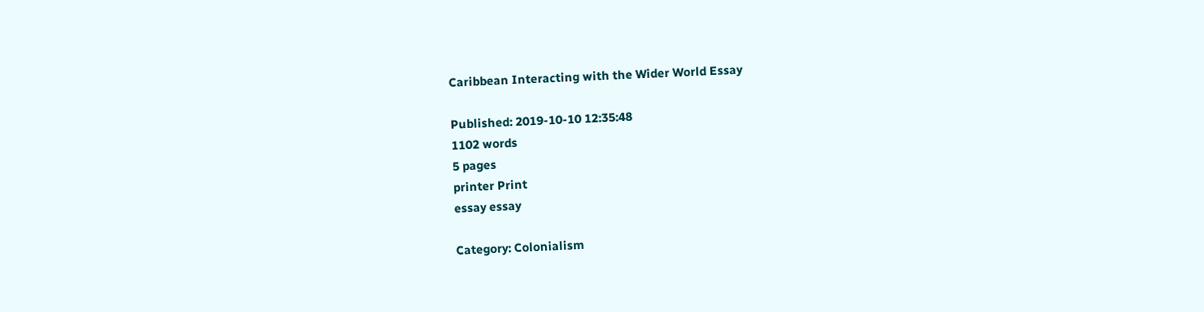Caribbean Interacting with the Wider World Essay

Published: 2019-10-10 12:35:48
1102 words
5 pages
printer Print
essay essay

Category: Colonialism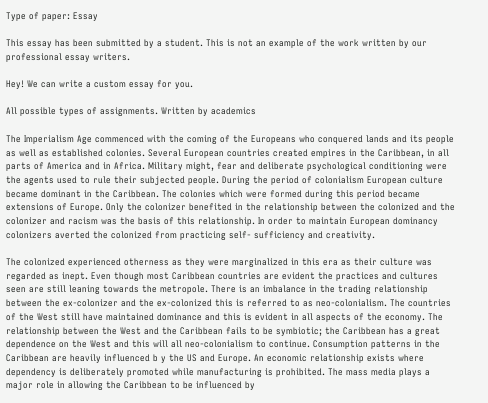Type of paper: Essay

This essay has been submitted by a student. This is not an example of the work written by our professional essay writers.

Hey! We can write a custom essay for you.

All possible types of assignments. Written by academics

The Imperialism Age commenced with the coming of the Europeans who conquered lands and its people as well as established colonies. Several European countries created empires in the Caribbean, in all parts of America and in Africa. Military might, fear and deliberate psychological conditioning were the agents used to rule their subjected people. During the period of colonialism European culture became dominant in the Caribbean. The colonies which were formed during this period became extensions of Europe. Only the colonizer benefited in the relationship between the colonized and the colonizer and racism was the basis of this relationship. In order to maintain European dominancy colonizers averted the colonized from practicing self- sufficiency and creativity.

The colonized experienced otherness as they were marginalized in this era as their culture was regarded as inept. Even though most Caribbean countries are evident the practices and cultures seen are still leaning towards the metropole. There is an imbalance in the trading relationship between the ex-colonizer and the ex-colonized this is referred to as neo-colonialism. The countries of the West still have maintained dominance and this is evident in all aspects of the economy. The relationship between the West and the Caribbean fails to be symbiotic; the Caribbean has a great dependence on the West and this will all neo-colonialism to continue. Consumption patterns in the Caribbean are heavily influenced b y the US and Europe. An economic relationship exists where dependency is deliberately promoted while manufacturing is prohibited. The mass media plays a major role in allowing the Caribbean to be influenced by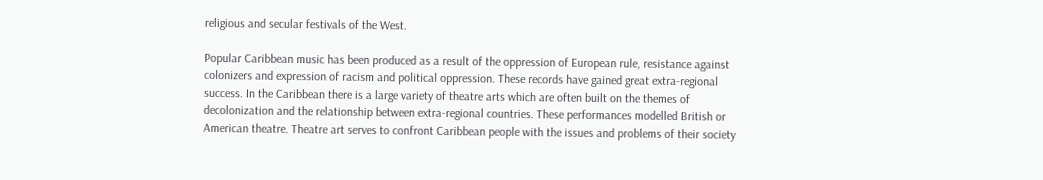religious and secular festivals of the West.

Popular Caribbean music has been produced as a result of the oppression of European rule, resistance against colonizers and expression of racism and political oppression. These records have gained great extra-regional success. In the Caribbean there is a large variety of theatre arts which are often built on the themes of decolonization and the relationship between extra-regional countries. These performances modelled British or American theatre. Theatre art serves to confront Caribbean people with the issues and problems of their society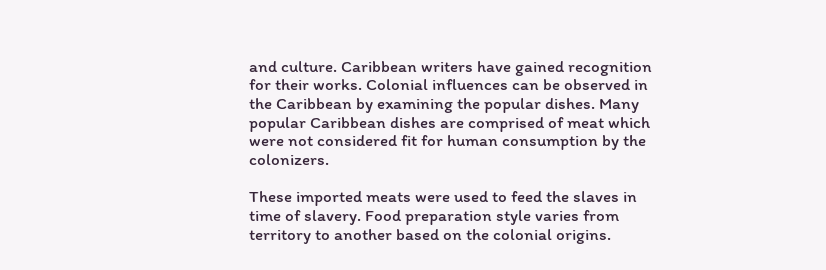and culture. Caribbean writers have gained recognition for their works. Colonial influences can be observed in the Caribbean by examining the popular dishes. Many popular Caribbean dishes are comprised of meat which were not considered fit for human consumption by the colonizers.

These imported meats were used to feed the slaves in time of slavery. Food preparation style varies from territory to another based on the colonial origins.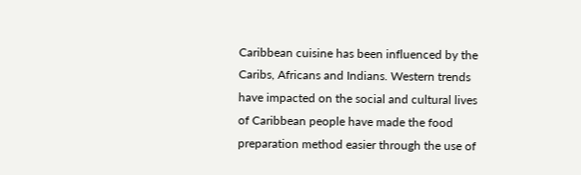Caribbean cuisine has been influenced by the Caribs, Africans and Indians. Western trends have impacted on the social and cultural lives of Caribbean people have made the food preparation method easier through the use of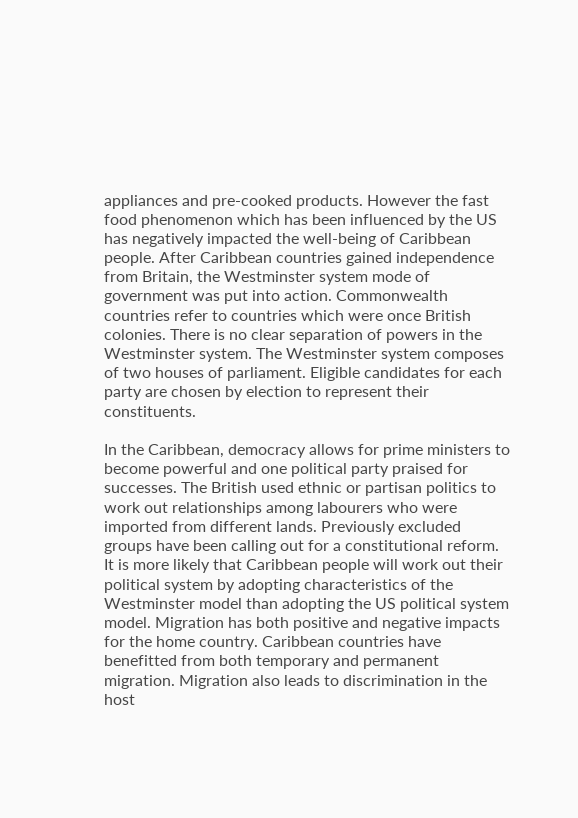appliances and pre-cooked products. However the fast food phenomenon which has been influenced by the US has negatively impacted the well-being of Caribbean people. After Caribbean countries gained independence from Britain, the Westminster system mode of government was put into action. Commonwealth countries refer to countries which were once British colonies. There is no clear separation of powers in the Westminster system. The Westminster system composes of two houses of parliament. Eligible candidates for each party are chosen by election to represent their constituents.

In the Caribbean, democracy allows for prime ministers to become powerful and one political party praised for successes. The British used ethnic or partisan politics to work out relationships among labourers who were imported from different lands. Previously excluded groups have been calling out for a constitutional reform. It is more likely that Caribbean people will work out their political system by adopting characteristics of the Westminster model than adopting the US political system model. Migration has both positive and negative impacts for the home country. Caribbean countries have benefitted from both temporary and permanent migration. Migration also leads to discrimination in the host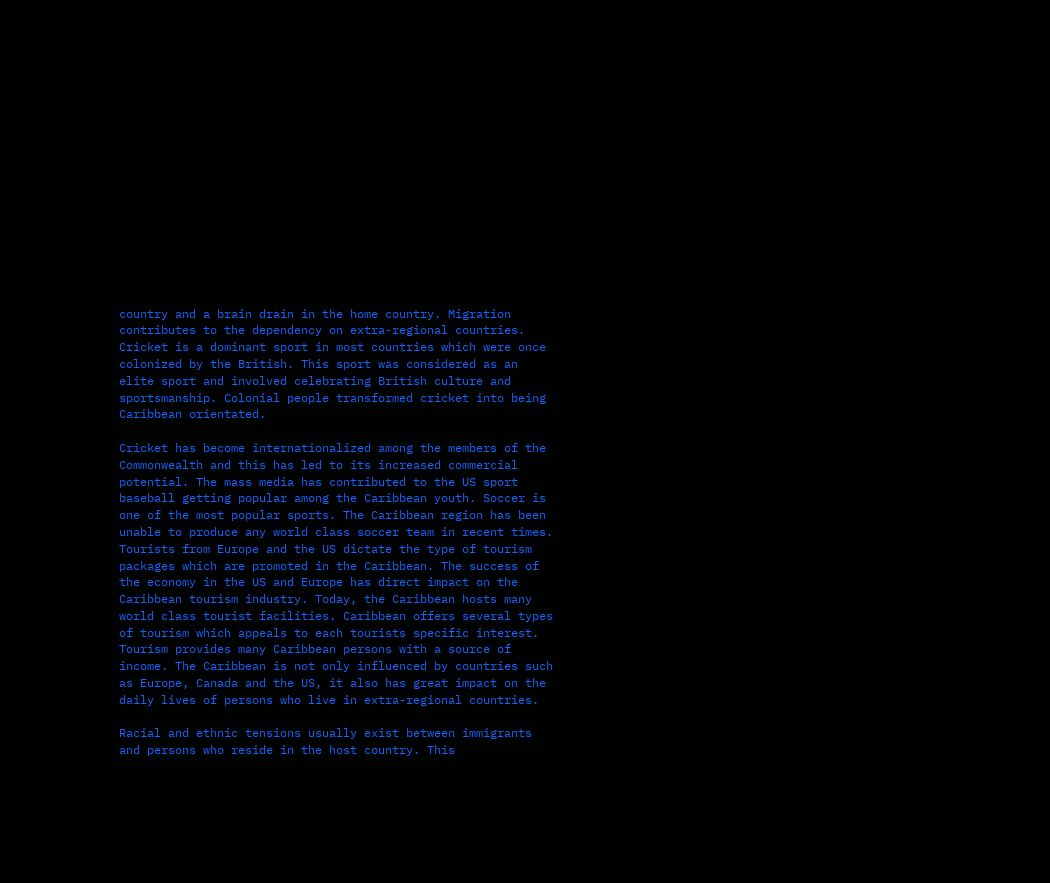country and a brain drain in the home country. Migration contributes to the dependency on extra-regional countries. Cricket is a dominant sport in most countries which were once colonized by the British. This sport was considered as an elite sport and involved celebrating British culture and sportsmanship. Colonial people transformed cricket into being Caribbean orientated.

Cricket has become internationalized among the members of the Commonwealth and this has led to its increased commercial potential. The mass media has contributed to the US sport baseball getting popular among the Caribbean youth. Soccer is one of the most popular sports. The Caribbean region has been unable to produce any world class soccer team in recent times. Tourists from Europe and the US dictate the type of tourism packages which are promoted in the Caribbean. The success of the economy in the US and Europe has direct impact on the Caribbean tourism industry. Today, the Caribbean hosts many world class tourist facilities. Caribbean offers several types of tourism which appeals to each tourists specific interest. Tourism provides many Caribbean persons with a source of income. The Caribbean is not only influenced by countries such as Europe, Canada and the US, it also has great impact on the daily lives of persons who live in extra-regional countries.

Racial and ethnic tensions usually exist between immigrants and persons who reside in the host country. This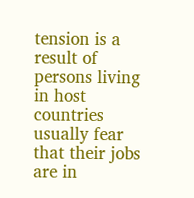tension is a result of persons living in host countries usually fear that their jobs are in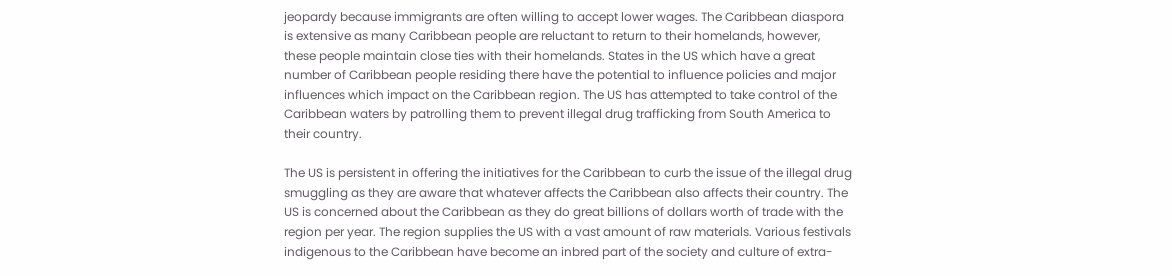jeopardy because immigrants are often willing to accept lower wages. The Caribbean diaspora is extensive as many Caribbean people are reluctant to return to their homelands, however, these people maintain close ties with their homelands. States in the US which have a great number of Caribbean people residing there have the potential to influence policies and major influences which impact on the Caribbean region. The US has attempted to take control of the Caribbean waters by patrolling them to prevent illegal drug trafficking from South America to their country.

The US is persistent in offering the initiatives for the Caribbean to curb the issue of the illegal drug smuggling as they are aware that whatever affects the Caribbean also affects their country. The US is concerned about the Caribbean as they do great billions of dollars worth of trade with the region per year. The region supplies the US with a vast amount of raw materials. Various festivals indigenous to the Caribbean have become an inbred part of the society and culture of extra-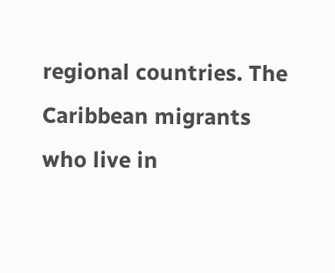regional countries. The Caribbean migrants who live in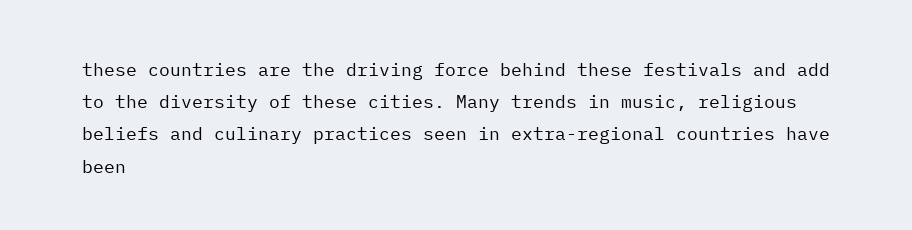these countries are the driving force behind these festivals and add to the diversity of these cities. Many trends in music, religious beliefs and culinary practices seen in extra-regional countries have been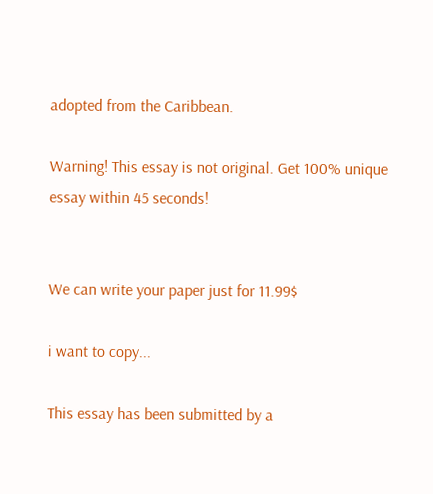adopted from the Caribbean.

Warning! This essay is not original. Get 100% unique essay within 45 seconds!


We can write your paper just for 11.99$

i want to copy...

This essay has been submitted by a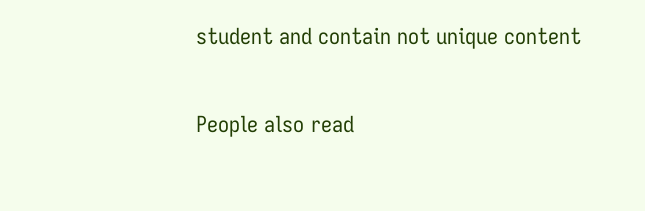student and contain not unique content

People also read